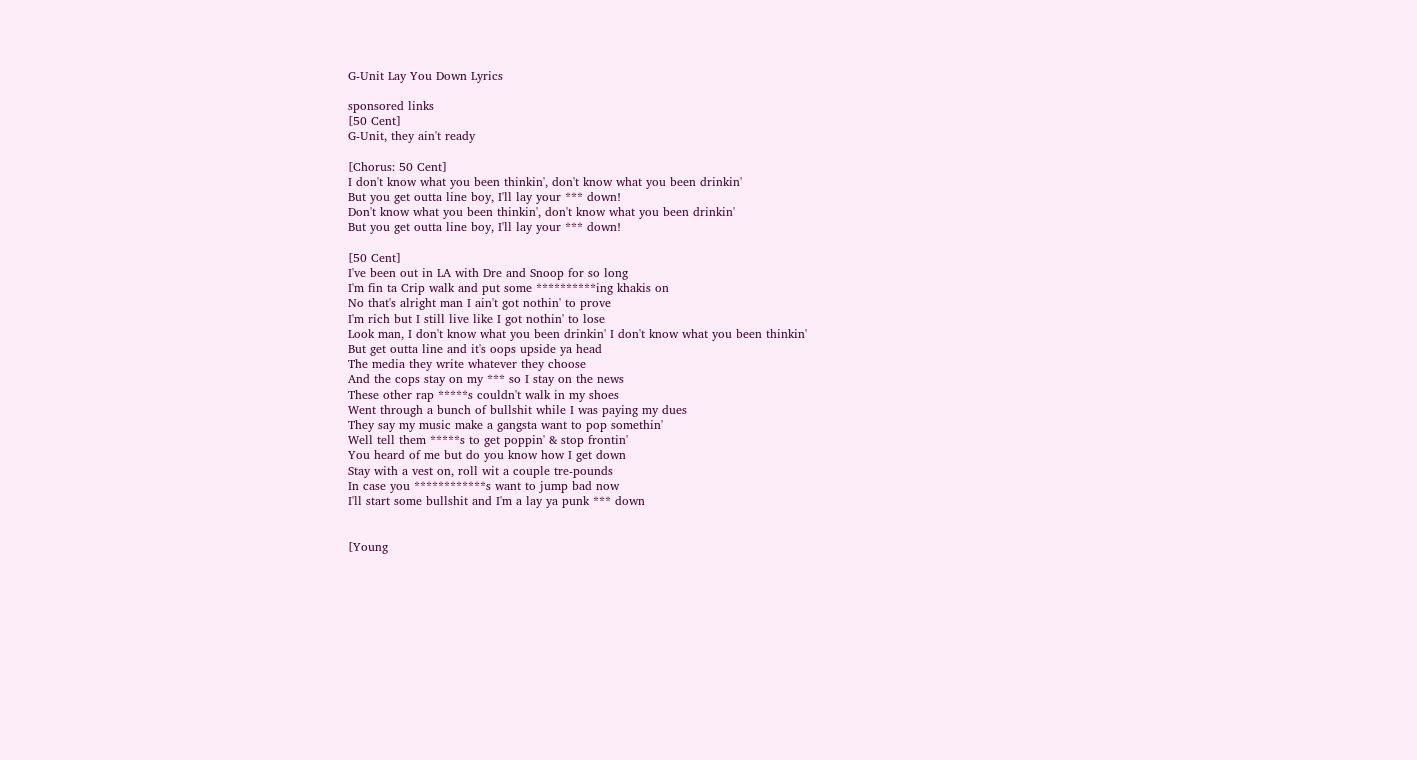G-Unit Lay You Down Lyrics

sponsored links
[50 Cent]
G-Unit, they ain't ready

[Chorus: 50 Cent]
I don't know what you been thinkin', don't know what you been drinkin'
But you get outta line boy, I'll lay your *** down!
Don't know what you been thinkin', don't know what you been drinkin'
But you get outta line boy, I'll lay your *** down!

[50 Cent]
I've been out in LA with Dre and Snoop for so long
I'm fin ta Crip walk and put some **********ing khakis on
No that's alright man I ain't got nothin' to prove
I'm rich but I still live like I got nothin' to lose
Look man, I don't know what you been drinkin' I don't know what you been thinkin'
But get outta line and it's oops upside ya head
The media they write whatever they choose
And the cops stay on my *** so I stay on the news
These other rap *****s couldn't walk in my shoes
Went through a bunch of bullshit while I was paying my dues
They say my music make a gangsta want to pop somethin'
Well tell them *****s to get poppin' & stop frontin'
You heard of me but do you know how I get down
Stay with a vest on, roll wit a couple tre-pounds
In case you ************s want to jump bad now
I'll start some bullshit and I'm a lay ya punk *** down


[Young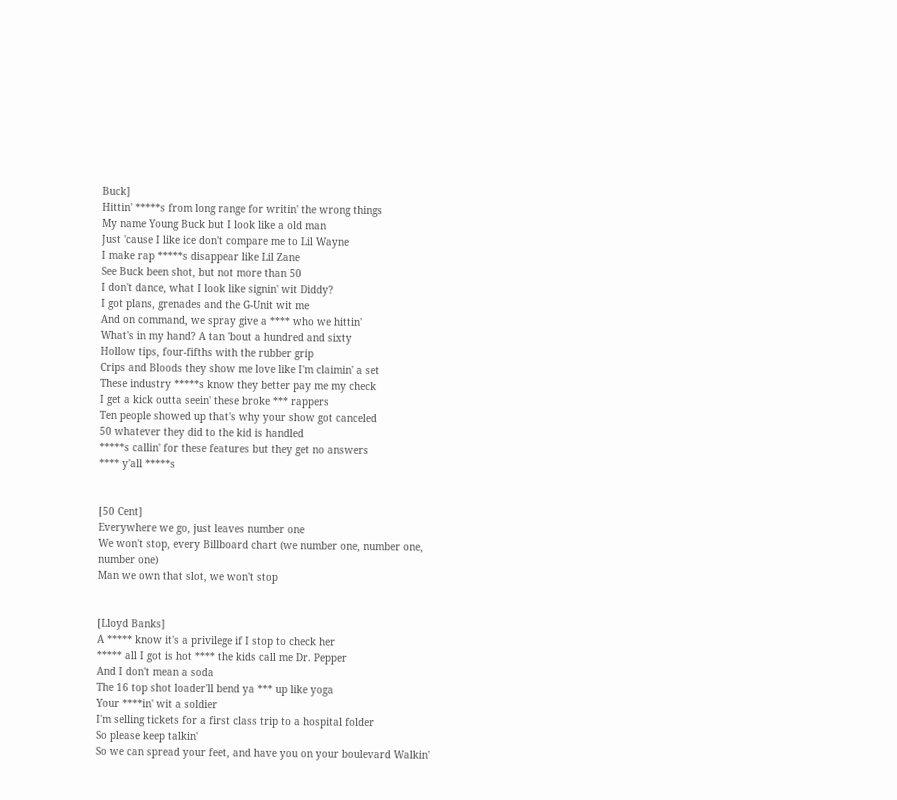Buck]
Hittin' *****s from long range for writin' the wrong things
My name Young Buck but I look like a old man
Just 'cause I like ice don't compare me to Lil Wayne
I make rap *****s disappear like Lil Zane
See Buck been shot, but not more than 50
I don't dance, what I look like signin' wit Diddy?
I got plans, grenades and the G-Unit wit me
And on command, we spray give a **** who we hittin'
What's in my hand? A tan 'bout a hundred and sixty
Hollow tips, four-fifths with the rubber grip
Crips and Bloods they show me love like I'm claimin' a set
These industry *****s know they better pay me my check
I get a kick outta seein' these broke *** rappers
Ten people showed up that's why your show got canceled
50 whatever they did to the kid is handled
*****s callin' for these features but they get no answers
**** y'all *****s


[50 Cent]
Everywhere we go, just leaves number one
We won't stop, every Billboard chart (we number one, number one, number one)
Man we own that slot, we won't stop


[Lloyd Banks]
A ***** know it's a privilege if I stop to check her
***** all I got is hot **** the kids call me Dr. Pepper
And I don't mean a soda
The 16 top shot loader'll bend ya *** up like yoga
Your ****in' wit a soldier
I'm selling tickets for a first class trip to a hospital folder
So please keep talkin'
So we can spread your feet, and have you on your boulevard Walkin'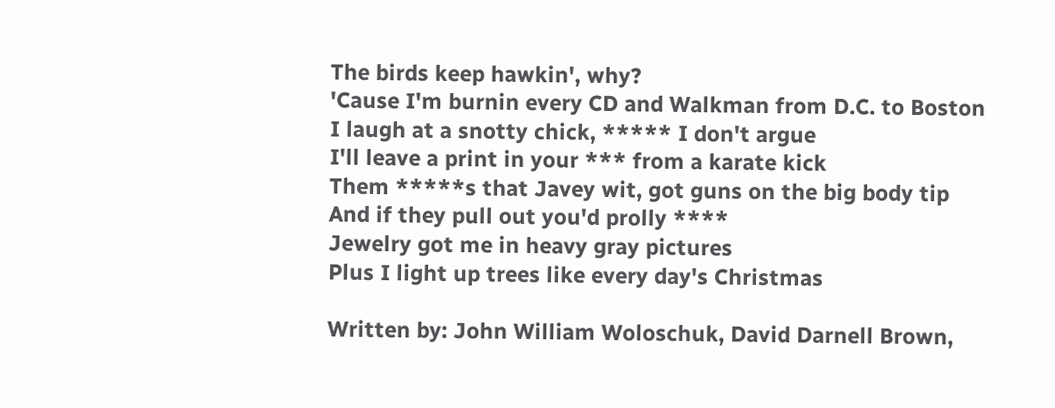The birds keep hawkin', why?
'Cause I'm burnin every CD and Walkman from D.C. to Boston
I laugh at a snotty chick, ***** I don't argue
I'll leave a print in your *** from a karate kick
Them *****s that Javey wit, got guns on the big body tip
And if they pull out you'd prolly ****
Jewelry got me in heavy gray pictures
Plus I light up trees like every day's Christmas

Written by: John William Woloschuk, David Darnell Brown,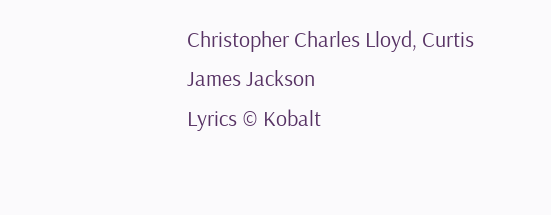Christopher Charles Lloyd, Curtis James Jackson
Lyrics © Kobalt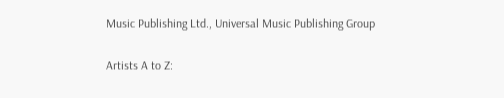Music Publishing Ltd., Universal Music Publishing Group

Artists A to Z: